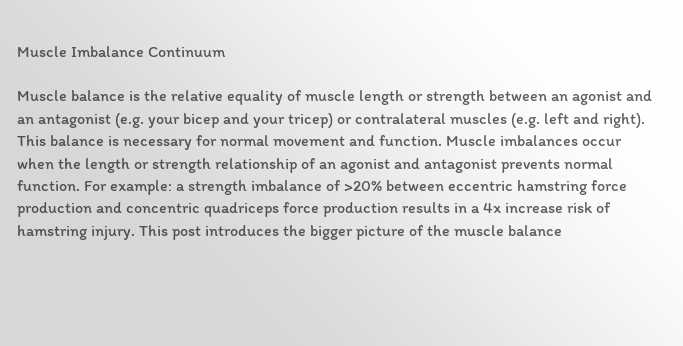Muscle Imbalance Continuum

Muscle balance is the relative equality of muscle length or strength between an agonist and an antagonist (e.g. your bicep and your tricep) or contralateral muscles (e.g. left and right). This balance is necessary for normal movement and function. Muscle imbalances occur when the length or strength relationship of an agonist and antagonist prevents normal function. For example: a strength imbalance of >20% between eccentric hamstring force production and concentric quadriceps force production results in a 4x increase risk of hamstring injury. This post introduces the bigger picture of the muscle balance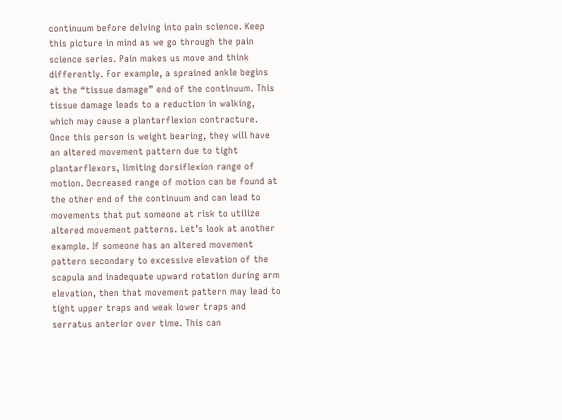continuum before delving into pain science. Keep this picture in mind as we go through the pain science series. Pain makes us move and think differently. For example, a sprained ankle begins at the “tissue damage” end of the continuum. This tissue damage leads to a reduction in walking, which may cause a plantarflexion contracture. Once this person is weight bearing, they will have an altered movement pattern due to tight plantarflexors, limiting dorsiflexion range of motion. Decreased range of motion can be found at the other end of the continuum and can lead to movements that put someone at risk to utilize altered movement patterns. Let’s look at another example. If someone has an altered movement pattern secondary to excessive elevation of the scapula and inadequate upward rotation during arm elevation, then that movement pattern may lead to tight upper traps and weak lower traps and serratus anterior over time. This can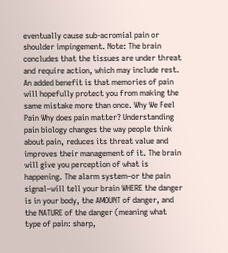eventually cause sub-acromial pain or shoulder impingement. Note: The brain concludes that the tissues are under threat and require action, which may include rest. An added benefit is that memories of pain will hopefully protect you from making the same mistake more than once. Why We Feel Pain Why does pain matter? Understanding pain biology changes the way people think about pain, reduces its threat value and improves their management of it. The brain will give you perception of what is happening. The alarm system–or the pain signal–will tell your brain WHERE the danger is in your body, the AMOUNT of danger, and the NATURE of the danger (meaning what type of pain: sharp,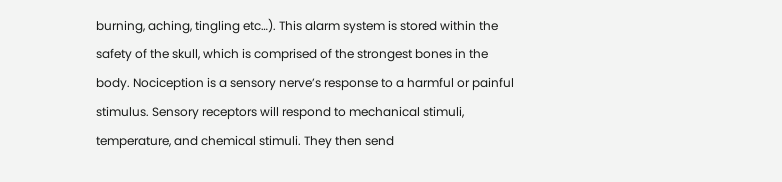burning, aching, tingling etc…). This alarm system is stored within the safety of the skull, which is comprised of the strongest bones in the body. Nociception is a sensory nerve’s response to a harmful or painful stimulus. Sensory receptors will respond to mechanical stimuli, temperature, and chemical stimuli. They then send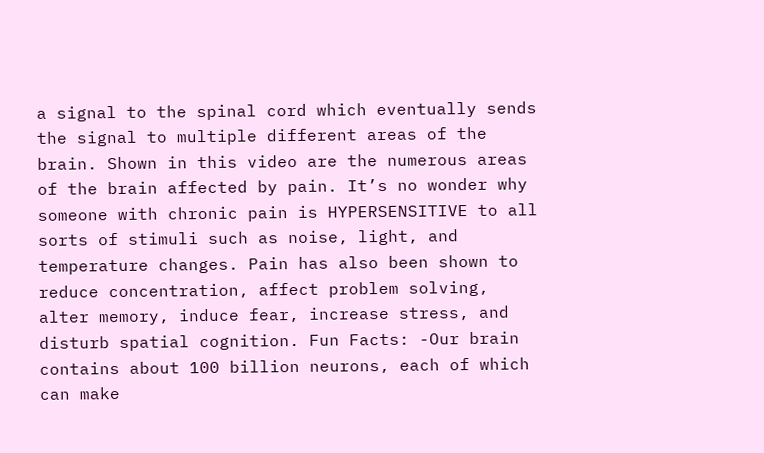a signal to the spinal cord which eventually sends the signal to multiple different areas of the brain. Shown in this video are the numerous areas of the brain affected by pain. It’s no wonder why someone with chronic pain is HYPERSENSITIVE to all sorts of stimuli such as noise, light, and temperature changes. Pain has also been shown to reduce concentration, affect problem solving, alter memory, induce fear, increase stress, and disturb spatial cognition. Fun Facts: -Our brain contains about 100 billion neurons, each of which can make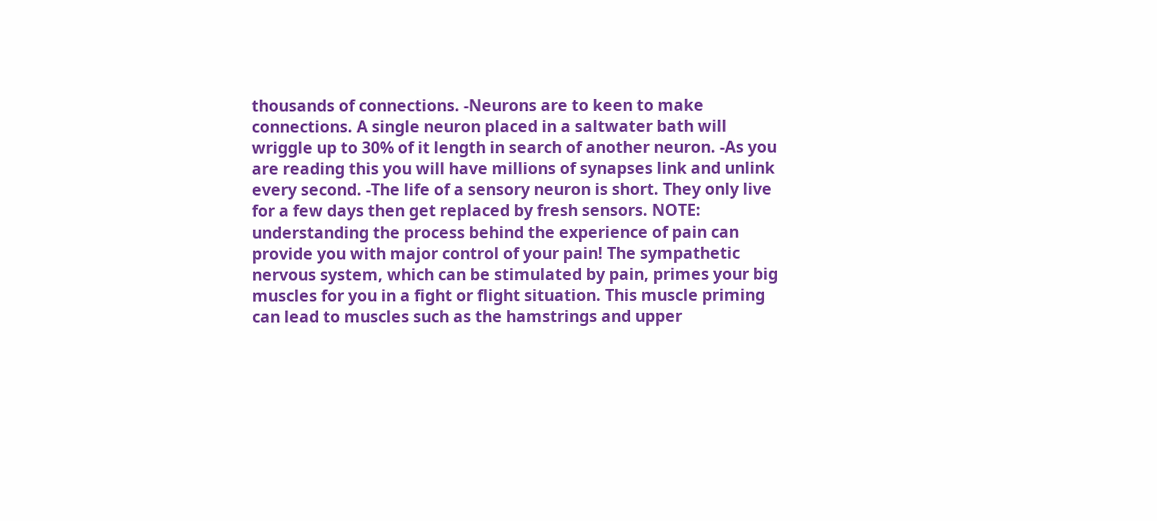thousands of connections. -Neurons are to keen to make connections. A single neuron placed in a saltwater bath will wriggle up to 30% of it length in search of another neuron. -As you are reading this you will have millions of synapses link and unlink every second. -The life of a sensory neuron is short. They only live for a few days then get replaced by fresh sensors. NOTE: understanding the process behind the experience of pain can provide you with major control of your pain! The sympathetic nervous system, which can be stimulated by pain, primes your big muscles for you in a fight or flight situation. This muscle priming can lead to muscles such as the hamstrings and upper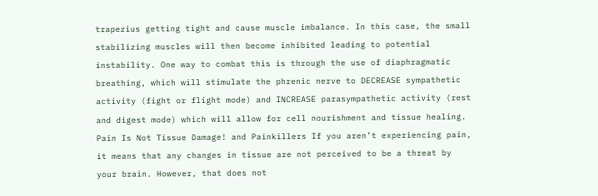trapezius getting tight and cause muscle imbalance. In this case, the small stabilizing muscles will then become inhibited leading to potential instability. One way to combat this is through the use of diaphragmatic breathing, which will stimulate the phrenic nerve to DECREASE sympathetic activity (fight or flight mode) and INCREASE parasympathetic activity (rest and digest mode) which will allow for cell nourishment and tissue healing. Pain Is Not Tissue Damage! and Painkillers If you aren’t experiencing pain, it means that any changes in tissue are not perceived to be a threat by your brain. However, that does not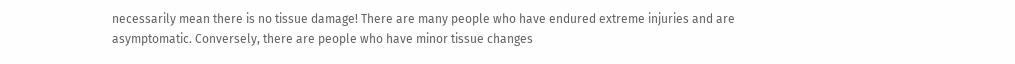necessarily mean there is no tissue damage! There are many people who have endured extreme injuries and are asymptomatic. Conversely, there are people who have minor tissue changes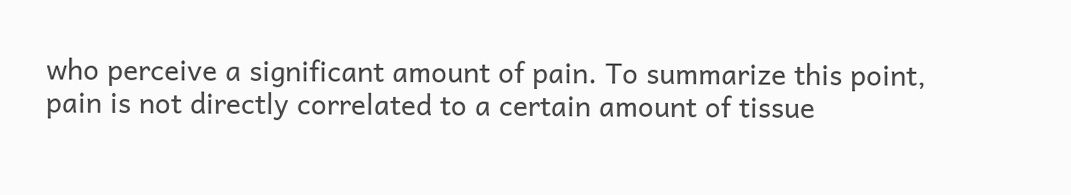who perceive a significant amount of pain. To summarize this point, pain is not directly correlated to a certain amount of tissue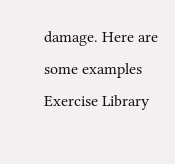damage. Here are some examples
Exercise Library